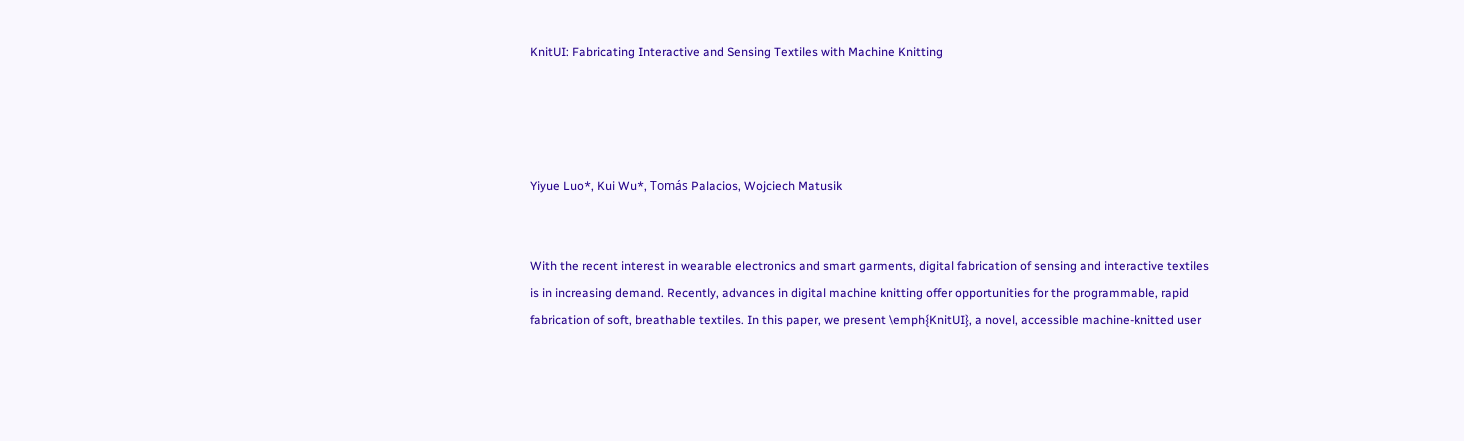KnitUI: Fabricating Interactive and Sensing Textiles with Machine Knitting




Yiyue Luo*, Kui Wu*, Tomás Palacios, Wojciech Matusik


With the recent interest in wearable electronics and smart garments, digital fabrication of sensing and interactive textiles is in increasing demand. Recently, advances in digital machine knitting offer opportunities for the programmable, rapid fabrication of soft, breathable textiles. In this paper, we present \emph{KnitUI}, a novel, accessible machine-knitted user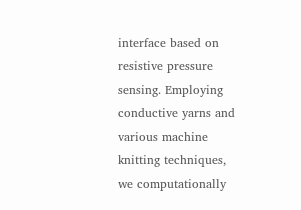interface based on resistive pressure sensing. Employing conductive yarns and various machine knitting techniques, we computationally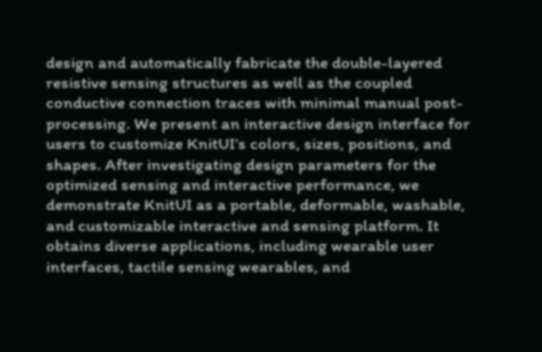design and automatically fabricate the double-layered resistive sensing structures as well as the coupled conductive connection traces with minimal manual post-processing. We present an interactive design interface for users to customize KnitUI’s colors, sizes, positions, and shapes. After investigating design parameters for the optimized sensing and interactive performance, we demonstrate KnitUI as a portable, deformable, washable, and customizable interactive and sensing platform. It obtains diverse applications, including wearable user interfaces, tactile sensing wearables, and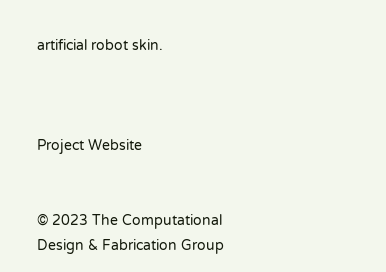artificial robot skin.



Project Website


© 2023 The Computational Design & Fabrication Group